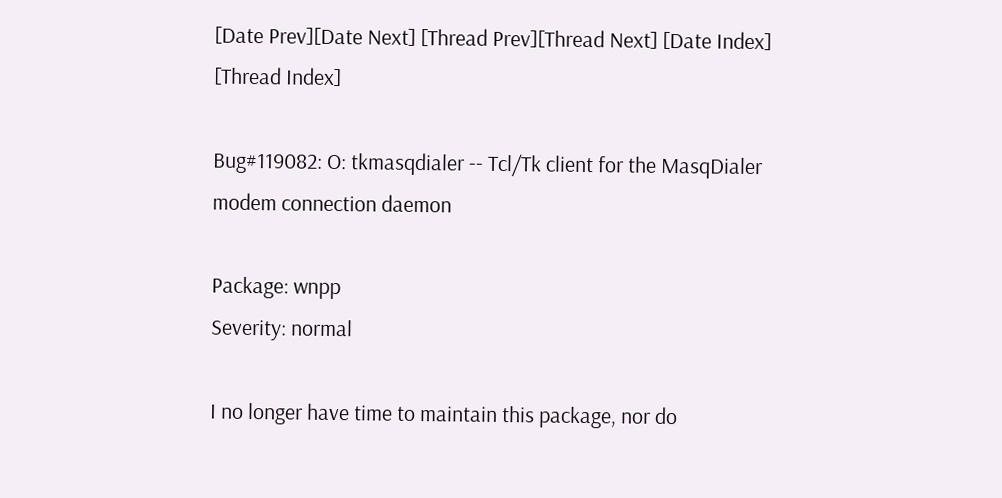[Date Prev][Date Next] [Thread Prev][Thread Next] [Date Index] [Thread Index]

Bug#119082: O: tkmasqdialer -- Tcl/Tk client for the MasqDialer modem connection daemon

Package: wnpp
Severity: normal

I no longer have time to maintain this package, nor do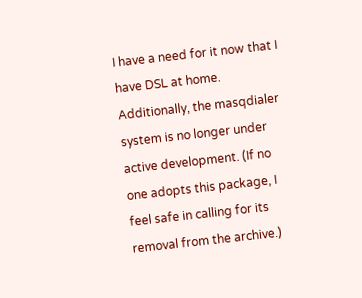I have a need for it now that I have DSL at home. Additionally, the masqdialer system is no longer under active development. (If no one adopts this package, I feel safe in calling for its removal from the archive.)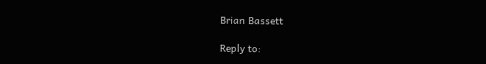Brian Bassett

Reply to: